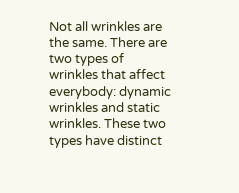Not all wrinkles are the same. There are two types of wrinkles that affect everybody: dynamic wrinkles and static wrinkles. These two types have distinct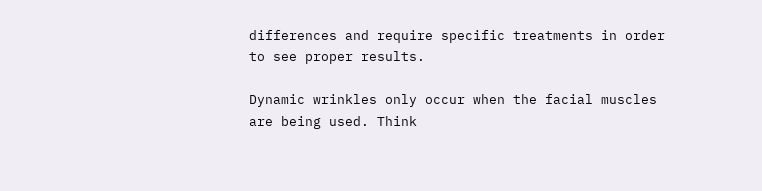differences and require specific treatments in order to see proper results.

Dynamic wrinkles only occur when the facial muscles are being used. Think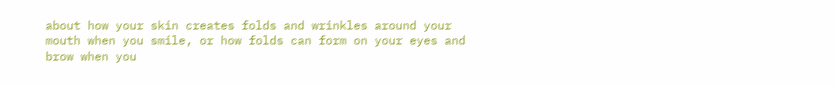about how your skin creates folds and wrinkles around your mouth when you smile, or how folds can form on your eyes and brow when you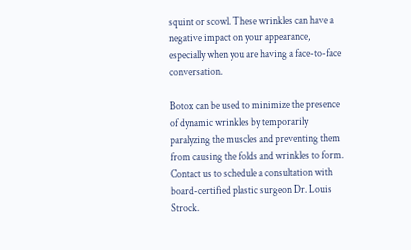squint or scowl. These wrinkles can have a negative impact on your appearance, especially when you are having a face-to-face conversation.

Botox can be used to minimize the presence of dynamic wrinkles by temporarily paralyzing the muscles and preventing them from causing the folds and wrinkles to form. Contact us to schedule a consultation with board-certified plastic surgeon Dr. Louis Strock.